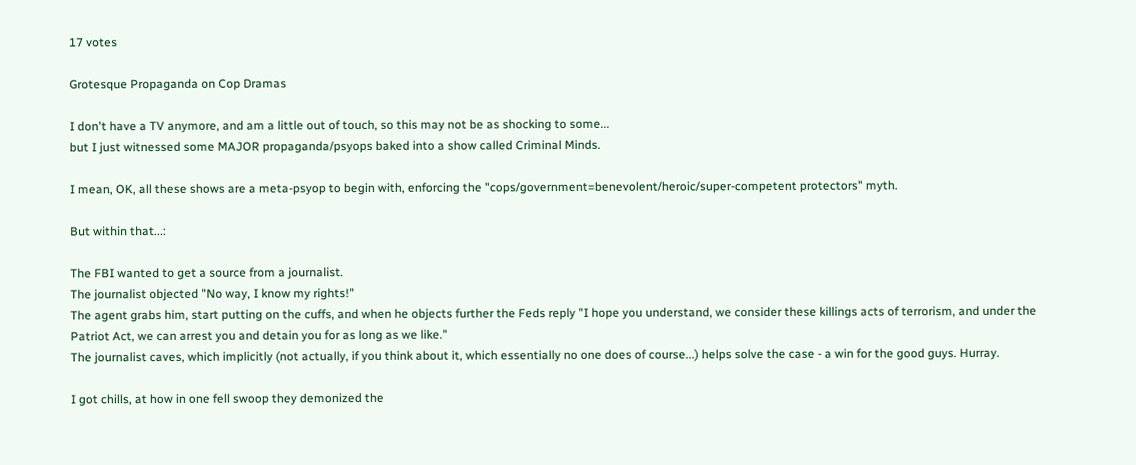17 votes

Grotesque Propaganda on Cop Dramas

I don't have a TV anymore, and am a little out of touch, so this may not be as shocking to some...
but I just witnessed some MAJOR propaganda/psyops baked into a show called Criminal Minds.

I mean, OK, all these shows are a meta-psyop to begin with, enforcing the "cops/government=benevolent/heroic/super-competent protectors" myth.

But within that...:

The FBI wanted to get a source from a journalist.
The journalist objected "No way, I know my rights!"
The agent grabs him, start putting on the cuffs, and when he objects further the Feds reply "I hope you understand, we consider these killings acts of terrorism, and under the Patriot Act, we can arrest you and detain you for as long as we like."
The journalist caves, which implicitly (not actually, if you think about it, which essentially no one does of course...) helps solve the case - a win for the good guys. Hurray.

I got chills, at how in one fell swoop they demonized the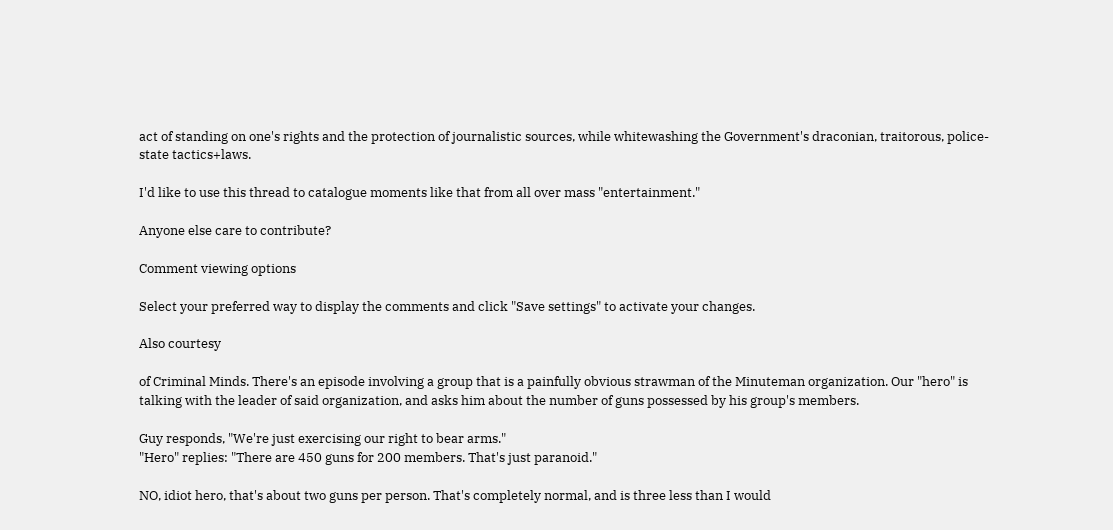act of standing on one's rights and the protection of journalistic sources, while whitewashing the Government's draconian, traitorous, police-state tactics+laws.

I'd like to use this thread to catalogue moments like that from all over mass "entertainment."

Anyone else care to contribute?

Comment viewing options

Select your preferred way to display the comments and click "Save settings" to activate your changes.

Also courtesy

of Criminal Minds. There's an episode involving a group that is a painfully obvious strawman of the Minuteman organization. Our "hero" is talking with the leader of said organization, and asks him about the number of guns possessed by his group's members.

Guy responds, "We're just exercising our right to bear arms."
"Hero" replies: "There are 450 guns for 200 members. That's just paranoid."

NO, idiot hero, that's about two guns per person. That's completely normal, and is three less than I would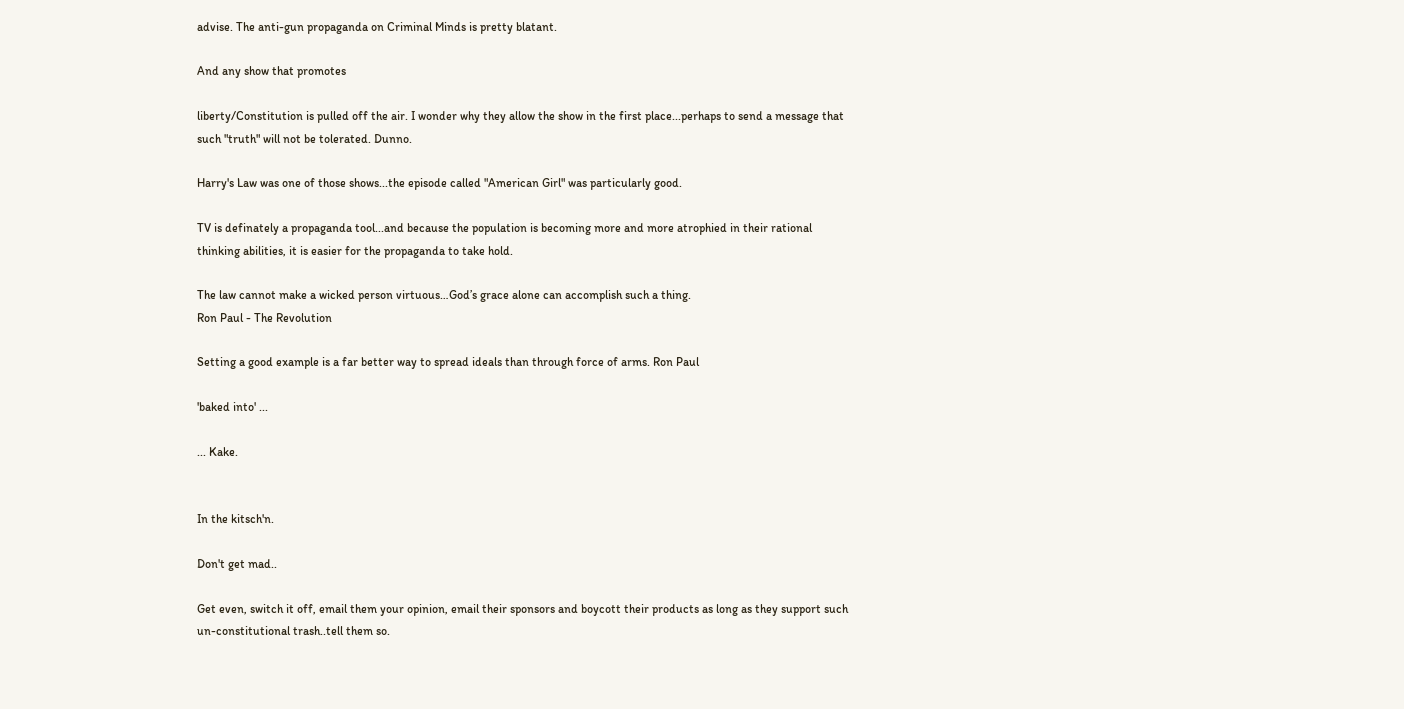advise. The anti-gun propaganda on Criminal Minds is pretty blatant.

And any show that promotes

liberty/Constitution is pulled off the air. I wonder why they allow the show in the first place...perhaps to send a message that such "truth" will not be tolerated. Dunno.

Harry's Law was one of those shows...the episode called "American Girl" was particularly good.

TV is definately a propaganda tool...and because the population is becoming more and more atrophied in their rational thinking abilities, it is easier for the propaganda to take hold.

The law cannot make a wicked person virtuous…God’s grace alone can accomplish such a thing.
Ron Paul - The Revolution

Setting a good example is a far better way to spread ideals than through force of arms. Ron Paul

'baked into' ...

... Kake.


In the kitsch'n.

Don't get mad..

Get even, switch it off, email them your opinion, email their sponsors and boycott their products as long as they support such un-constitutional trash..tell them so.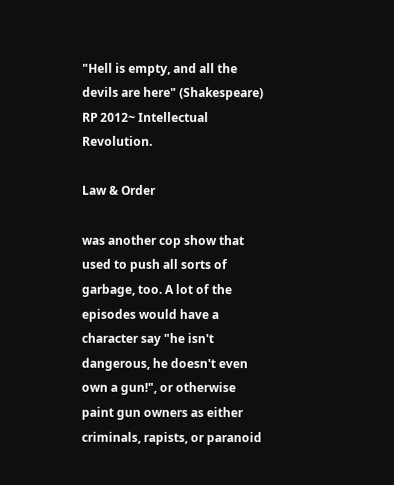"Hell is empty, and all the devils are here" (Shakespeare)
RP 2012~ Intellectual Revolution.

Law & Order

was another cop show that used to push all sorts of garbage, too. A lot of the episodes would have a character say "he isn't dangerous, he doesn't even own a gun!", or otherwise paint gun owners as either criminals, rapists, or paranoid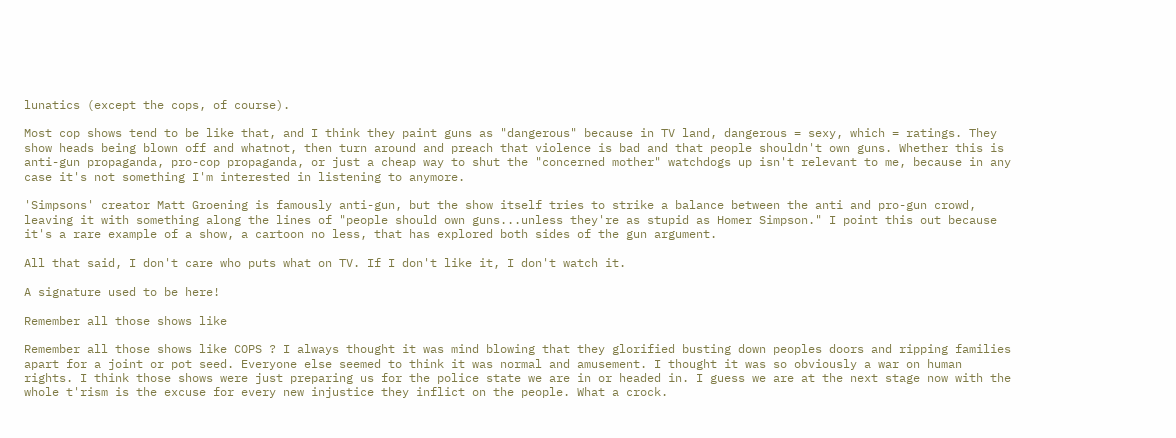lunatics (except the cops, of course).

Most cop shows tend to be like that, and I think they paint guns as "dangerous" because in TV land, dangerous = sexy, which = ratings. They show heads being blown off and whatnot, then turn around and preach that violence is bad and that people shouldn't own guns. Whether this is anti-gun propaganda, pro-cop propaganda, or just a cheap way to shut the "concerned mother" watchdogs up isn't relevant to me, because in any case it's not something I'm interested in listening to anymore.

'Simpsons' creator Matt Groening is famously anti-gun, but the show itself tries to strike a balance between the anti and pro-gun crowd, leaving it with something along the lines of "people should own guns...unless they're as stupid as Homer Simpson." I point this out because it's a rare example of a show, a cartoon no less, that has explored both sides of the gun argument.

All that said, I don't care who puts what on TV. If I don't like it, I don't watch it.

A signature used to be here!

Remember all those shows like

Remember all those shows like COPS ? I always thought it was mind blowing that they glorified busting down peoples doors and ripping families apart for a joint or pot seed. Everyone else seemed to think it was normal and amusement. I thought it was so obviously a war on human rights. I think those shows were just preparing us for the police state we are in or headed in. I guess we are at the next stage now with the whole t'rism is the excuse for every new injustice they inflict on the people. What a crock.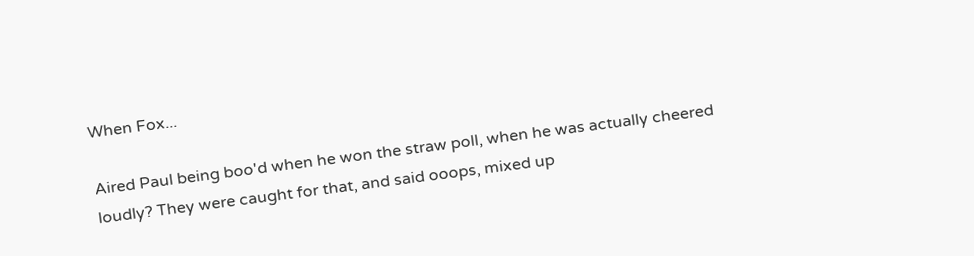When Fox...

Aired Paul being boo'd when he won the straw poll, when he was actually cheered loudly? They were caught for that, and said ooops, mixed up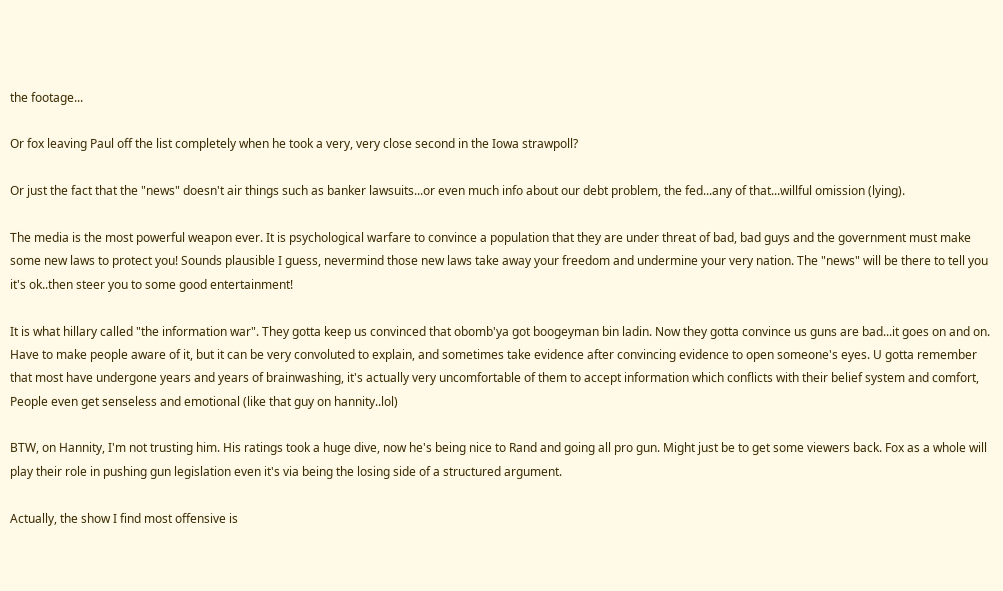the footage...

Or fox leaving Paul off the list completely when he took a very, very close second in the Iowa strawpoll?

Or just the fact that the "news" doesn't air things such as banker lawsuits...or even much info about our debt problem, the fed...any of that...willful omission (lying).

The media is the most powerful weapon ever. It is psychological warfare to convince a population that they are under threat of bad, bad guys and the government must make some new laws to protect you! Sounds plausible I guess, nevermind those new laws take away your freedom and undermine your very nation. The "news" will be there to tell you it's ok..then steer you to some good entertainment!

It is what hillary called "the information war". They gotta keep us convinced that obomb'ya got boogeyman bin ladin. Now they gotta convince us guns are bad...it goes on and on. Have to make people aware of it, but it can be very convoluted to explain, and sometimes take evidence after convincing evidence to open someone's eyes. U gotta remember that most have undergone years and years of brainwashing, it's actually very uncomfortable of them to accept information which conflicts with their belief system and comfort, People even get senseless and emotional (like that guy on hannity..lol)

BTW, on Hannity, I'm not trusting him. His ratings took a huge dive, now he's being nice to Rand and going all pro gun. Might just be to get some viewers back. Fox as a whole will play their role in pushing gun legislation even it's via being the losing side of a structured argument.

Actually, the show I find most offensive is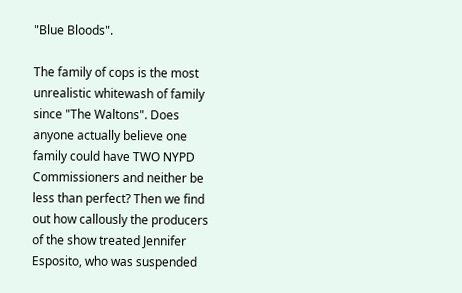"Blue Bloods".

The family of cops is the most unrealistic whitewash of family since "The Waltons". Does anyone actually believe one family could have TWO NYPD Commissioners and neither be less than perfect? Then we find out how callously the producers of the show treated Jennifer Esposito, who was suspended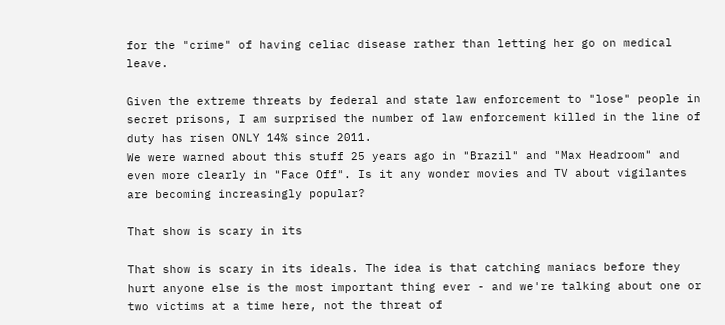for the "crime" of having celiac disease rather than letting her go on medical leave.

Given the extreme threats by federal and state law enforcement to "lose" people in secret prisons, I am surprised the number of law enforcement killed in the line of duty has risen ONLY 14% since 2011.
We were warned about this stuff 25 years ago in "Brazil" and "Max Headroom" and even more clearly in "Face Off". Is it any wonder movies and TV about vigilantes are becoming increasingly popular?

That show is scary in its

That show is scary in its ideals. The idea is that catching maniacs before they hurt anyone else is the most important thing ever - and we're talking about one or two victims at a time here, not the threat of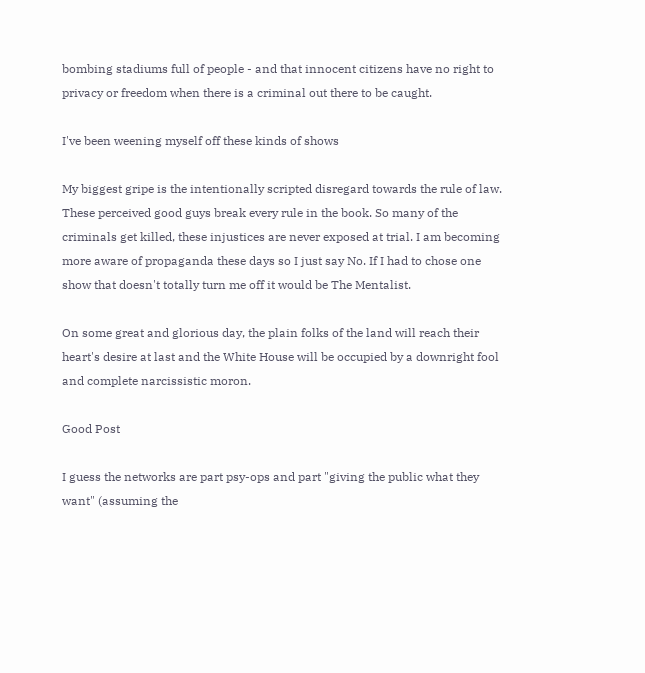bombing stadiums full of people - and that innocent citizens have no right to privacy or freedom when there is a criminal out there to be caught.

I've been weening myself off these kinds of shows

My biggest gripe is the intentionally scripted disregard towards the rule of law. These perceived good guys break every rule in the book. So many of the criminals get killed, these injustices are never exposed at trial. I am becoming more aware of propaganda these days so I just say No. If I had to chose one show that doesn't totally turn me off it would be The Mentalist.

On some great and glorious day, the plain folks of the land will reach their heart's desire at last and the White House will be occupied by a downright fool and complete narcissistic moron.

Good Post

I guess the networks are part psy-ops and part "giving the public what they want" (assuming the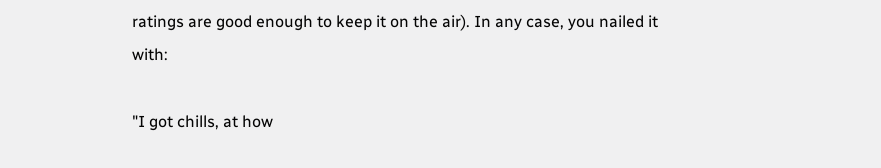ratings are good enough to keep it on the air). In any case, you nailed it with:

"I got chills, at how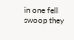in one fell swoop they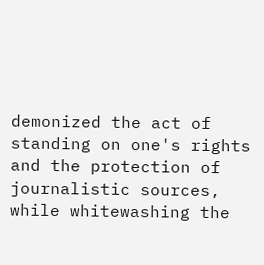demonized the act of standing on one's rights and the protection of journalistic sources, while whitewashing the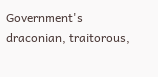Government's draconian, traitorous,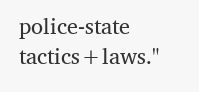police-state tactics+laws."